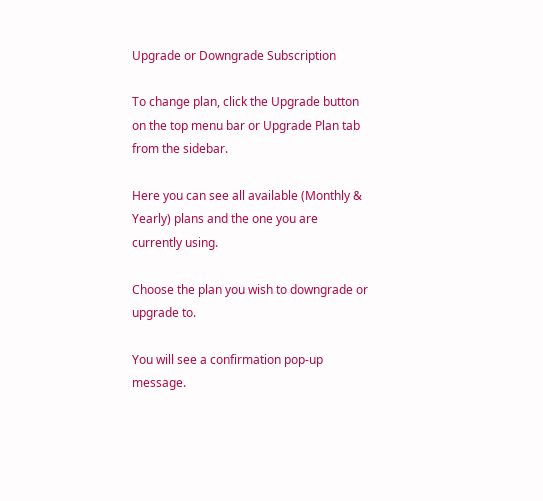Upgrade or Downgrade Subscription

To change plan, click the Upgrade button on the top menu bar or Upgrade Plan tab from the sidebar.

Here you can see all available (Monthly & Yearly) plans and the one you are currently using.

Choose the plan you wish to downgrade or upgrade to.

You will see a confirmation pop-up message.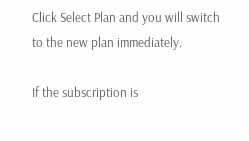Click Select Plan and you will switch to the new plan immediately.

If the subscription is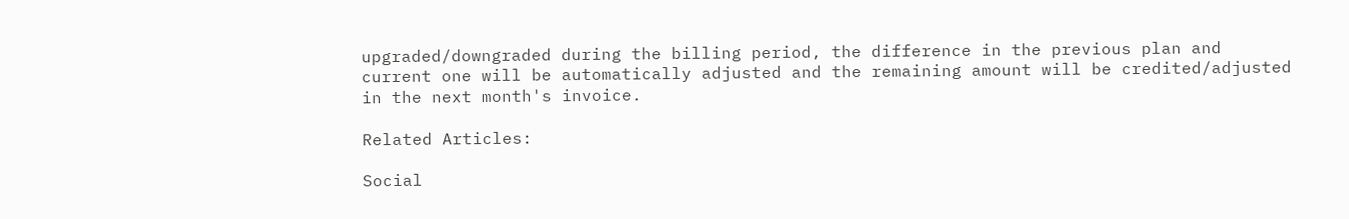upgraded/downgraded during the billing period, the difference in the previous plan and current one will be automatically adjusted and the remaining amount will be credited/adjusted in the next month's invoice.

Related Articles:

Social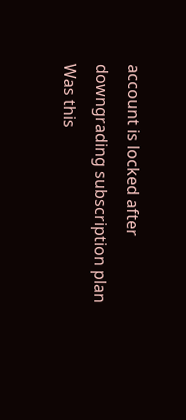account is locked after downgrading subscription plan
Was this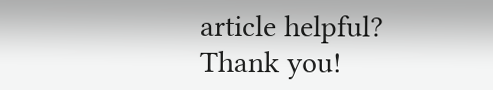article helpful?
Thank you!